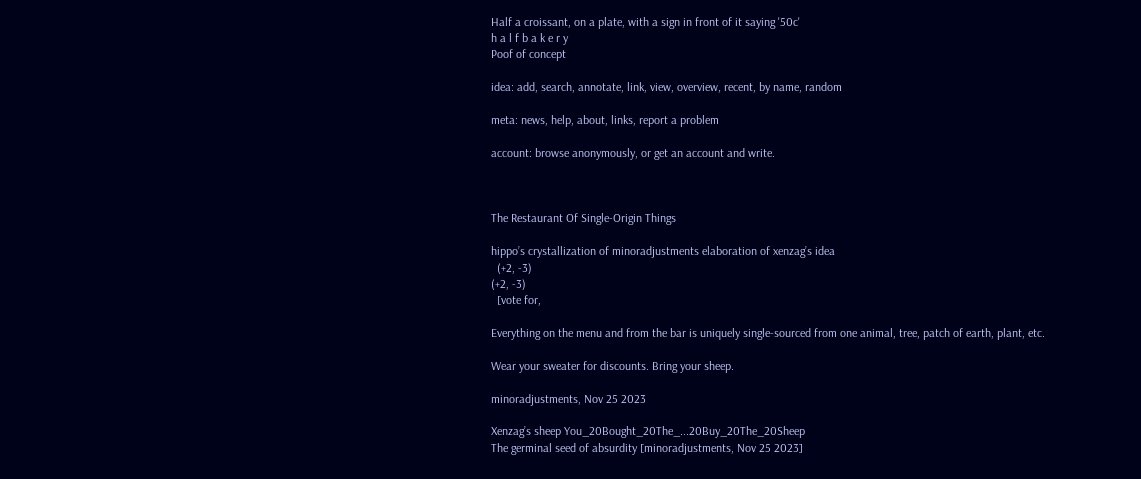Half a croissant, on a plate, with a sign in front of it saying '50c'
h a l f b a k e r y
Poof of concept

idea: add, search, annotate, link, view, overview, recent, by name, random

meta: news, help, about, links, report a problem

account: browse anonymously, or get an account and write.



The Restaurant Of Single-Origin Things

hippo’s crystallization of minoradjustments elaboration of xenzag’s idea
  (+2, -3)
(+2, -3)
  [vote for,

Everything on the menu and from the bar is uniquely single-sourced from one animal, tree, patch of earth, plant, etc.

Wear your sweater for discounts. Bring your sheep.

minoradjustments, Nov 25 2023

Xenzag’s sheep You_20Bought_20The_...20Buy_20The_20Sheep
The germinal seed of absurdity [minoradjustments, Nov 25 2023]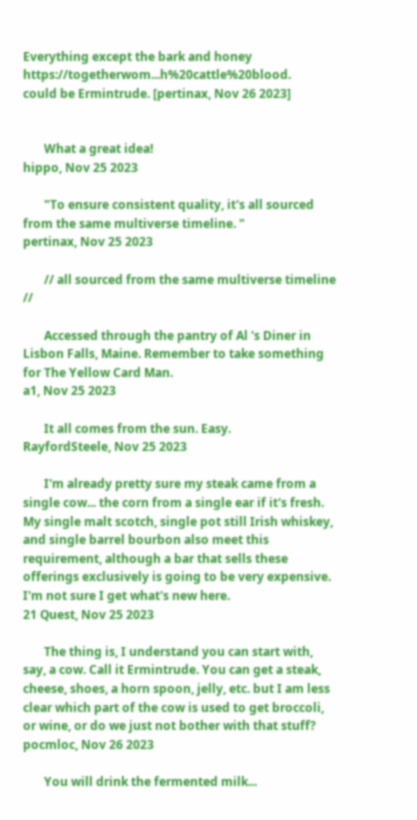Everything except the bark and honey https://togetherwom...h%20cattle%20blood.
could be Ermintrude. [pertinax, Nov 26 2023]


       What a great idea!
hippo, Nov 25 2023

       "To ensure consistent quality, it's all sourced from the same multiverse timeline. "
pertinax, Nov 25 2023

       // all sourced from the same multiverse timeline //

       Accessed through the pantry of Al 's Diner in Lisbon Falls, Maine. Remember to take something for The Yellow Card Man.
a1, Nov 25 2023

       It all comes from the sun. Easy.
RayfordSteele, Nov 25 2023

       I'm already pretty sure my steak came from a single cow... the corn from a single ear if it's fresh. My single malt scotch, single pot still Irish whiskey, and single barrel bourbon also meet this requirement, although a bar that sells these offerings exclusively is going to be very expensive. I'm not sure I get what's new here.
21 Quest, Nov 25 2023

       The thing is, I understand you can start with, say, a cow. Call it Ermintrude. You can get a steak, cheese, shoes, a horn spoon, jelly, etc. but I am less clear which part of the cow is used to get broccoli, or wine, or do we just not bother with that stuff?
pocmloc, Nov 26 2023

       You will drink the fermented milk...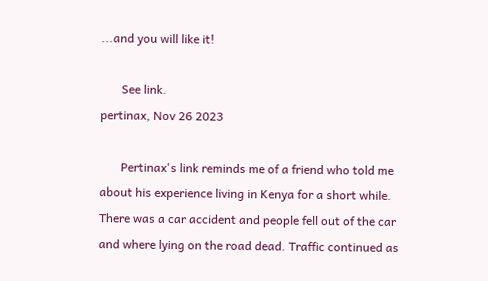...and you will like it!

       See link.
pertinax, Nov 26 2023

       Pertinax's link reminds me of a friend who told me about his experience living in Kenya for a short while. There was a car accident and people fell out of the car and where lying on the road dead. Traffic continued as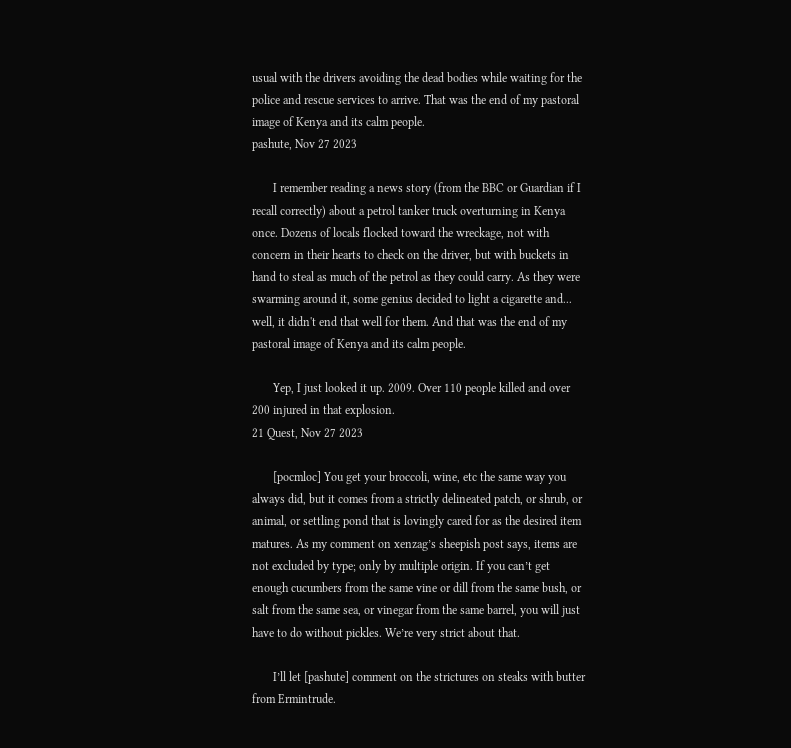usual with the drivers avoiding the dead bodies while waiting for the police and rescue services to arrive. That was the end of my pastoral image of Kenya and its calm people.
pashute, Nov 27 2023

       I remember reading a news story (from the BBC or Guardian if I recall correctly) about a petrol tanker truck overturning in Kenya once. Dozens of locals flocked toward the wreckage, not with concern in their hearts to check on the driver, but with buckets in hand to steal as much of the petrol as they could carry. As they were swarming around it, some genius decided to light a cigarette and... well, it didn't end that well for them. And that was the end of my pastoral image of Kenya and its calm people.

       Yep, I just looked it up. 2009. Over 110 people killed and over 200 injured in that explosion.
21 Quest, Nov 27 2023

       [pocmloc] You get your broccoli, wine, etc the same way you always did, but it comes from a strictly delineated patch, or shrub, or animal, or settling pond that is lovingly cared for as the desired item matures. As my comment on xenzag’s sheepish post says, items are not excluded by type; only by multiple origin. If you can’t get enough cucumbers from the same vine or dill from the same bush, or salt from the same sea, or vinegar from the same barrel, you will just have to do without pickles. We’re very strict about that.

       I’ll let [pashute] comment on the strictures on steaks with butter from Ermintrude.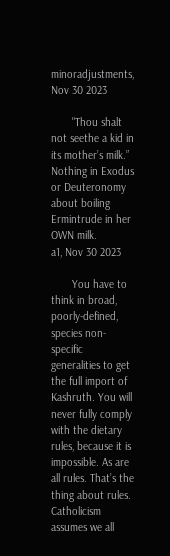minoradjustments, Nov 30 2023

       "Thou shalt not seethe a kid in its mother’s milk.” Nothing in Exodus or Deuteronomy about boiling Ermintrude in her OWN milk.
a1, Nov 30 2023

       You have to think in broad, poorly-defined, species non-specific generalities to get the full import of Kashruth. You will never fully comply with the dietary rules, because it is impossible. As are all rules. That’s the thing about rules. Catholicism assumes we all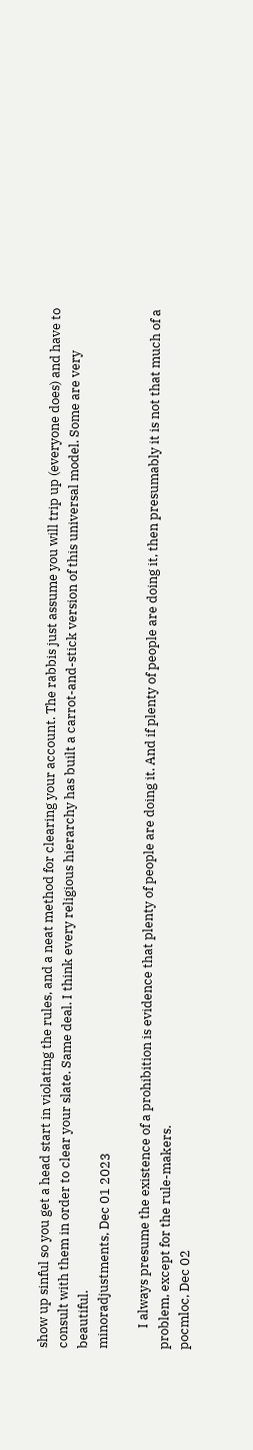show up sinful so you get a head start in violating the rules, and a neat method for clearing your account. The rabbis just assume you will trip up (everyone does) and have to consult with them in order to clear your slate. Same deal. I think every religious hierarchy has built a carrot-and-stick version of this universal model. Some are very beautiful.
minoradjustments, Dec 01 2023

       I always presume the existence of a prohibition is evidence that plenty of people are doing it. And if plenty of people are doing it, then presumably it is not that much of a problem, except for the rule-makers.
pocmloc, Dec 02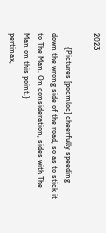2023

       {Pictures [pocmloc] cheerfully speeding down the wrong side of the road, so as to stick it to The Man. On consideration, sides with The Man on this point.}
pertinax,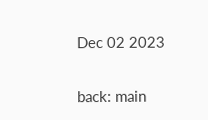Dec 02 2023


back: main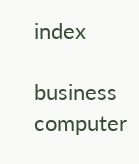index

business  computer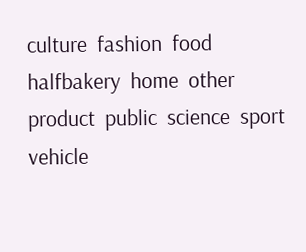culture  fashion  food  halfbakery  home  other  product  public  science  sport  vehicle